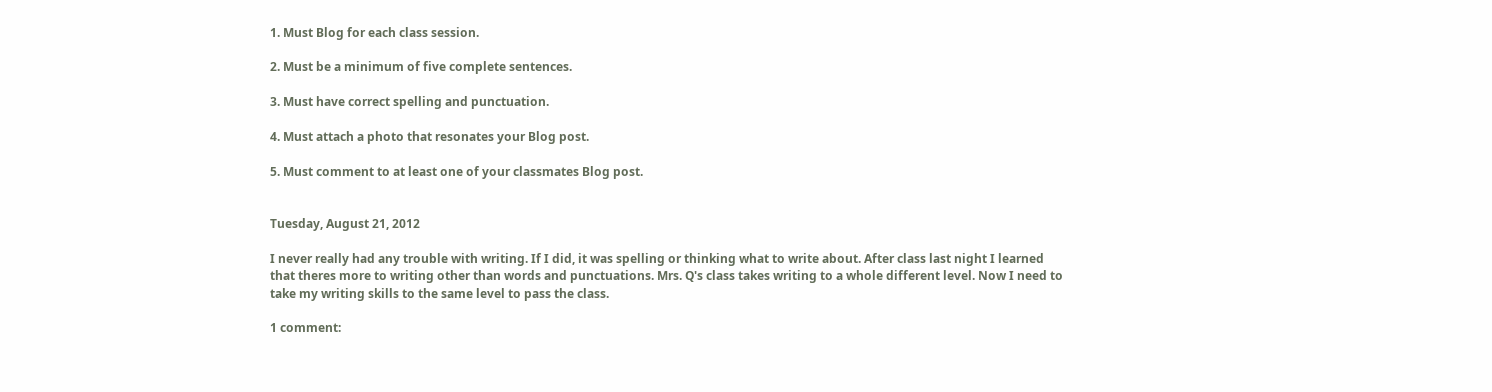1. Must Blog for each class session.

2. Must be a minimum of five complete sentences.

3. Must have correct spelling and punctuation.

4. Must attach a photo that resonates your Blog post.

5. Must comment to at least one of your classmates Blog post.


Tuesday, August 21, 2012

I never really had any trouble with writing. If I did, it was spelling or thinking what to write about. After class last night I learned that theres more to writing other than words and punctuations. Mrs. Q's class takes writing to a whole different level. Now I need to take my writing skills to the same level to pass the class.

1 comment: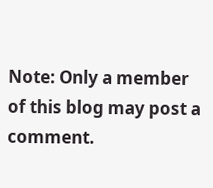Note: Only a member of this blog may post a comment.